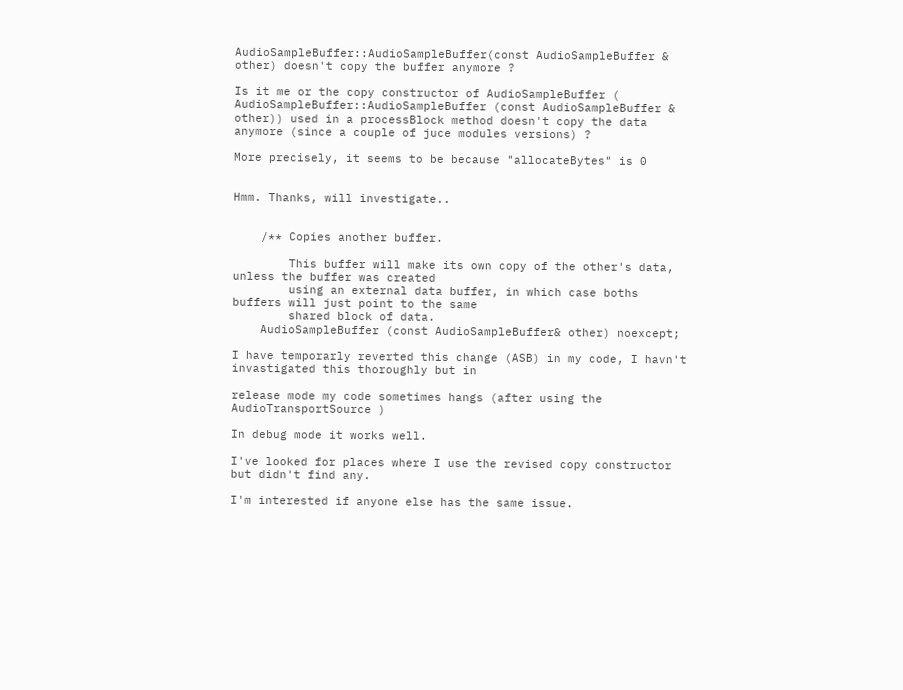AudioSampleBuffer::AudioSampleBuffer(const AudioSampleBuffer & other) doesn't copy the buffer anymore ?

Is it me or the copy constructor of AudioSampleBuffer ( AudioSampleBuffer::AudioSampleBuffer (const AudioSampleBuffer &  other)) used in a processBlock method doesn't copy the data anymore (since a couple of juce modules versions) ?

More precisely, it seems to be because "allocateBytes" is 0


Hmm. Thanks, will investigate..


    /** Copies another buffer.

        This buffer will make its own copy of the other's data, unless the buffer was created
        using an external data buffer, in which case boths buffers will just point to the same
        shared block of data.
    AudioSampleBuffer (const AudioSampleBuffer& other) noexcept;

I have temporarly reverted this change (ASB) in my code, I havn't invastigated this thoroughly but in

release mode my code sometimes hangs (after using the AudioTransportSource )

In debug mode it works well.

I've looked for places where I use the revised copy constructor but didn't find any.

I'm interested if anyone else has the same issue.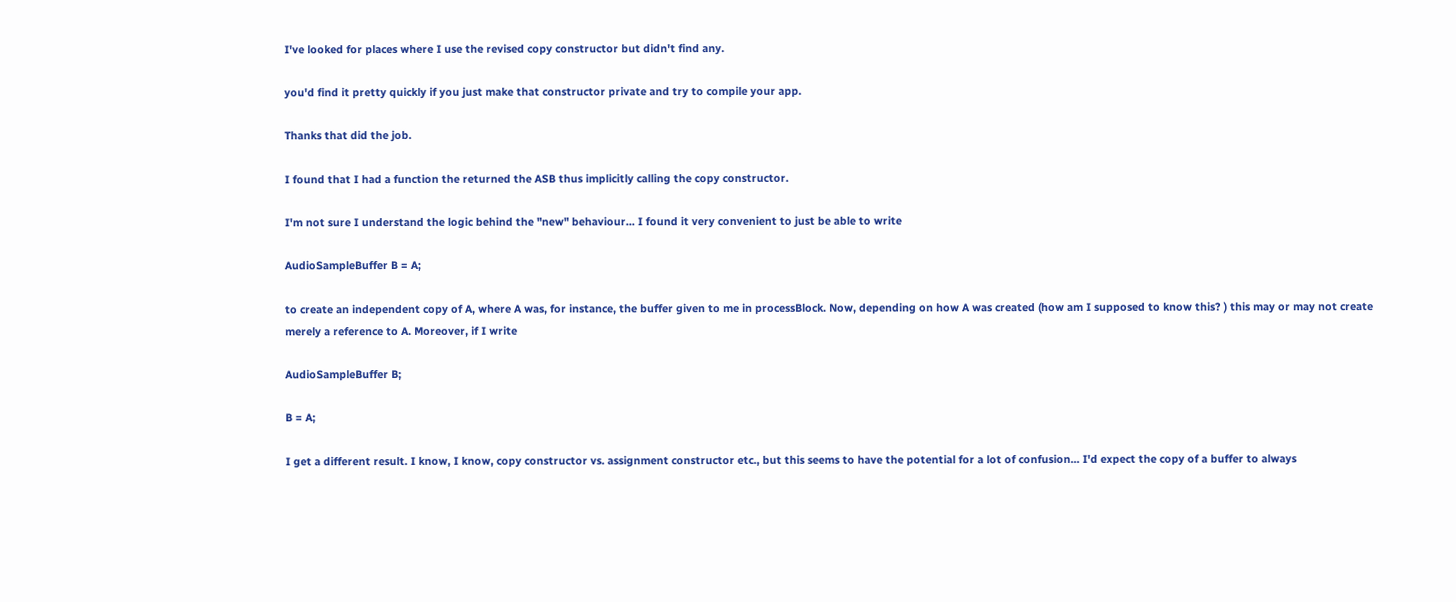I've looked for places where I use the revised copy constructor but didn't find any.

you'd find it pretty quickly if you just make that constructor private and try to compile your app.

Thanks that did the job.

I found that I had a function the returned the ASB thus implicitly calling the copy constructor.

I'm not sure I understand the logic behind the "new" behaviour... I found it very convenient to just be able to write

AudioSampleBuffer B = A;

to create an independent copy of A, where A was, for instance, the buffer given to me in processBlock. Now, depending on how A was created (how am I supposed to know this? ) this may or may not create merely a reference to A. Moreover, if I write

AudioSampleBuffer B;

B = A;

I get a different result. I know, I know, copy constructor vs. assignment constructor etc., but this seems to have the potential for a lot of confusion... I'd expect the copy of a buffer to always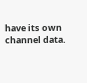have its own channel data.